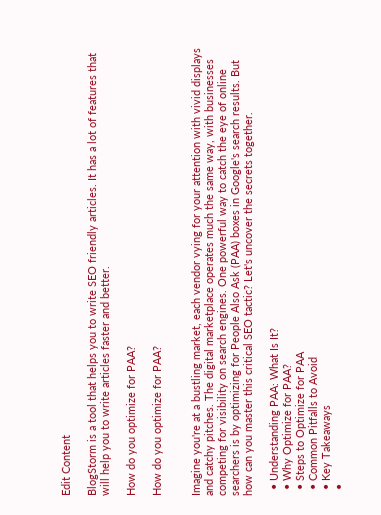Edit Content

BlogStorm is a tool that helps you to write SEO friendly articles. It has a lot of features that will help you to write articles faster and better.

How do you optimize for PAA?

How do you optimize for PAA?


Imagine you're at a bustling market, each vendor vying for your attention with vivid displays and catchy pitches. The digital marketplace operates much the same way, with businesses competing for visibility on search engines. One powerful way to catch the eye of online searchers is by optimizing for People Also Ask (PAA) boxes in Google's search results. But how can you master this critical SEO tactic? Let's uncover the secrets together.

  • Understanding PAA: What Is It?
  • Why Optimize for PAA?
  • Steps to Optimize for PAA
  • Common Pitfalls to Avoid
  • Key Takeaways
  •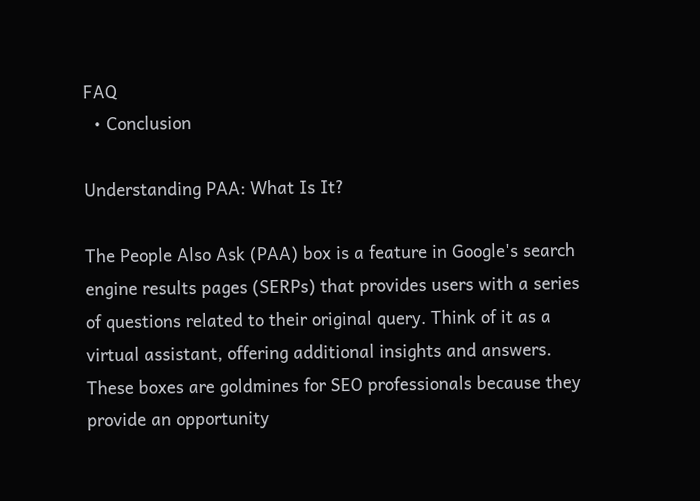FAQ
  • Conclusion

Understanding PAA: What Is It?

The People Also Ask (PAA) box is a feature in Google's search engine results pages (SERPs) that provides users with a series of questions related to their original query. Think of it as a virtual assistant, offering additional insights and answers. These boxes are goldmines for SEO professionals because they provide an opportunity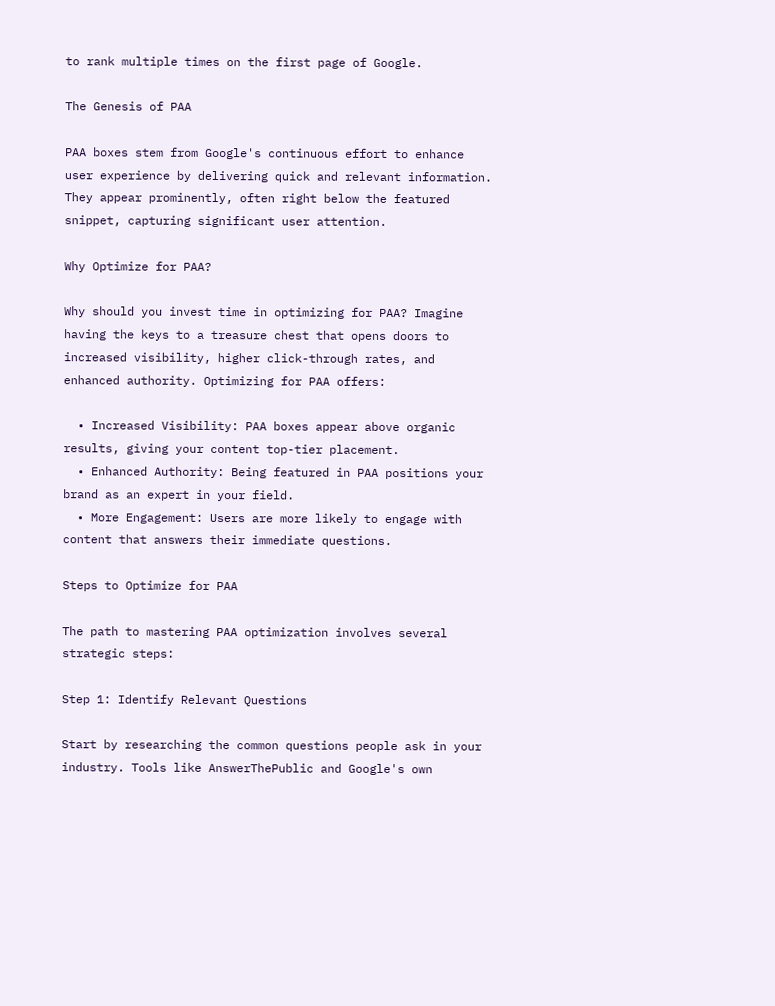to rank multiple times on the first page of Google.

The Genesis of PAA

PAA boxes stem from Google's continuous effort to enhance user experience by delivering quick and relevant information. They appear prominently, often right below the featured snippet, capturing significant user attention.

Why Optimize for PAA?

Why should you invest time in optimizing for PAA? Imagine having the keys to a treasure chest that opens doors to increased visibility, higher click-through rates, and enhanced authority. Optimizing for PAA offers:

  • Increased Visibility: PAA boxes appear above organic results, giving your content top-tier placement.
  • Enhanced Authority: Being featured in PAA positions your brand as an expert in your field.
  • More Engagement: Users are more likely to engage with content that answers their immediate questions.

Steps to Optimize for PAA

The path to mastering PAA optimization involves several strategic steps:

Step 1: Identify Relevant Questions

Start by researching the common questions people ask in your industry. Tools like AnswerThePublic and Google's own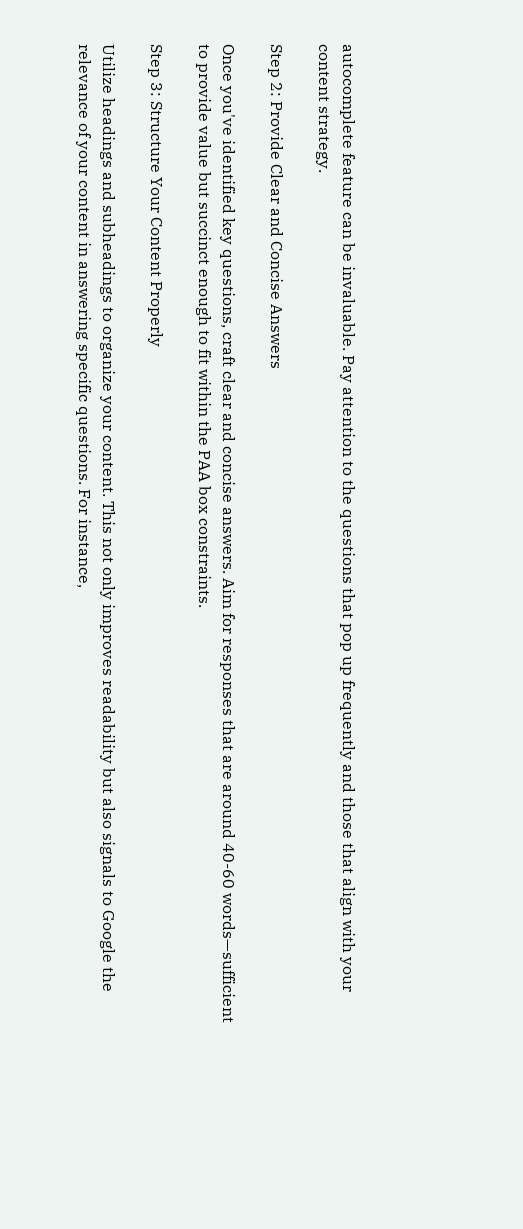autocomplete feature can be invaluable. Pay attention to the questions that pop up frequently and those that align with your content strategy.

Step 2: Provide Clear and Concise Answers

Once you've identified key questions, craft clear and concise answers. Aim for responses that are around 40-60 words—sufficient to provide value but succinct enough to fit within the PAA box constraints.

Step 3: Structure Your Content Properly

Utilize headings and subheadings to organize your content. This not only improves readability but also signals to Google the relevance of your content in answering specific questions. For instance,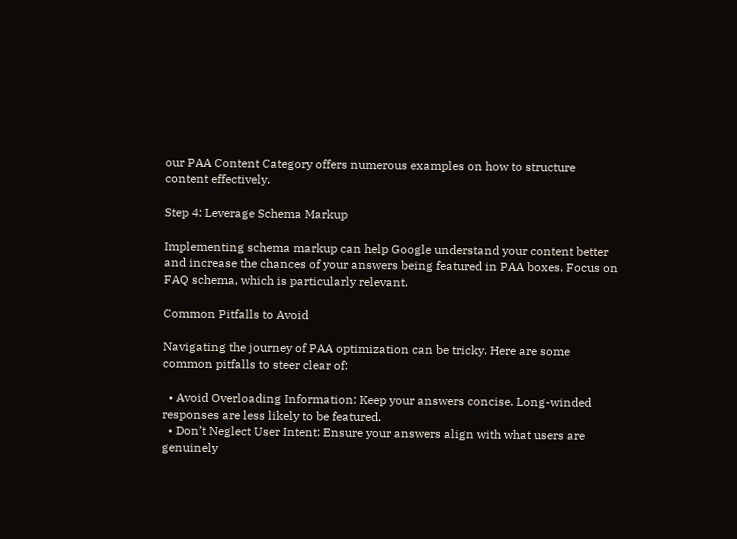our PAA Content Category offers numerous examples on how to structure content effectively.

Step 4: Leverage Schema Markup

Implementing schema markup can help Google understand your content better and increase the chances of your answers being featured in PAA boxes. Focus on FAQ schema, which is particularly relevant.

Common Pitfalls to Avoid

Navigating the journey of PAA optimization can be tricky. Here are some common pitfalls to steer clear of:

  • Avoid Overloading Information: Keep your answers concise. Long-winded responses are less likely to be featured.
  • Don’t Neglect User Intent: Ensure your answers align with what users are genuinely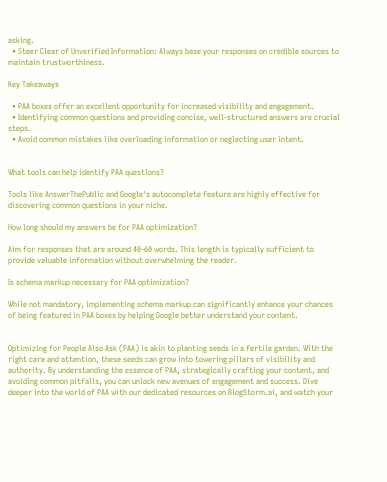asking.
  • Steer Clear of Unverified Information: Always base your responses on credible sources to maintain trustworthiness.

Key Takeaways

  • PAA boxes offer an excellent opportunity for increased visibility and engagement.
  • Identifying common questions and providing concise, well-structured answers are crucial steps.
  • Avoid common mistakes like overloading information or neglecting user intent.


What tools can help identify PAA questions?

Tools like AnswerThePublic and Google's autocomplete feature are highly effective for discovering common questions in your niche.

How long should my answers be for PAA optimization?

Aim for responses that are around 40-60 words. This length is typically sufficient to provide valuable information without overwhelming the reader.

Is schema markup necessary for PAA optimization?

While not mandatory, implementing schema markup can significantly enhance your chances of being featured in PAA boxes by helping Google better understand your content.


Optimizing for People Also Ask (PAA) is akin to planting seeds in a fertile garden. With the right care and attention, these seeds can grow into towering pillars of visibility and authority. By understanding the essence of PAA, strategically crafting your content, and avoiding common pitfalls, you can unlock new avenues of engagement and success. Dive deeper into the world of PAA with our dedicated resources on BlogStorm.ai, and watch your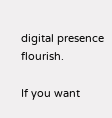digital presence flourish.

If you want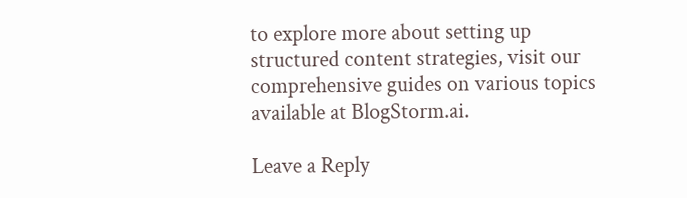to explore more about setting up structured content strategies, visit our comprehensive guides on various topics available at BlogStorm.ai.

Leave a Reply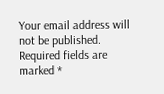Your email address will not be published. Required fields are marked *